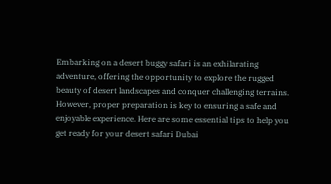Embarking on a desert buggy safari is an exhilarating adventure, offering the opportunity to explore the rugged beauty of desert landscapes and conquer challenging terrains. However, proper preparation is key to ensuring a safe and enjoyable experience. Here are some essential tips to help you get ready for your desert safari Dubai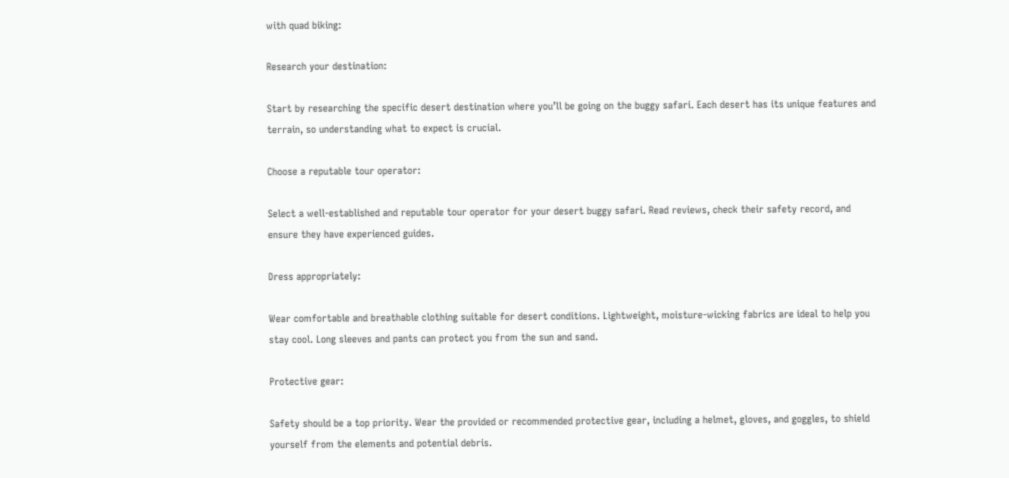with quad biking:

Research your destination:

Start by researching the specific desert destination where you’ll be going on the buggy safari. Each desert has its unique features and terrain, so understanding what to expect is crucial.

Choose a reputable tour operator:

Select a well-established and reputable tour operator for your desert buggy safari. Read reviews, check their safety record, and ensure they have experienced guides.

Dress appropriately:

Wear comfortable and breathable clothing suitable for desert conditions. Lightweight, moisture-wicking fabrics are ideal to help you stay cool. Long sleeves and pants can protect you from the sun and sand.

Protective gear:

Safety should be a top priority. Wear the provided or recommended protective gear, including a helmet, gloves, and goggles, to shield yourself from the elements and potential debris.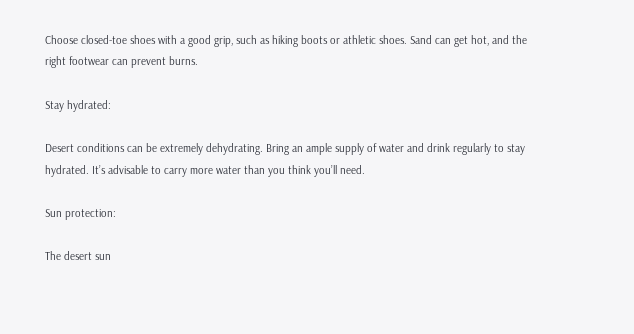Choose closed-toe shoes with a good grip, such as hiking boots or athletic shoes. Sand can get hot, and the right footwear can prevent burns.

Stay hydrated:

Desert conditions can be extremely dehydrating. Bring an ample supply of water and drink regularly to stay hydrated. It’s advisable to carry more water than you think you’ll need.

Sun protection:

The desert sun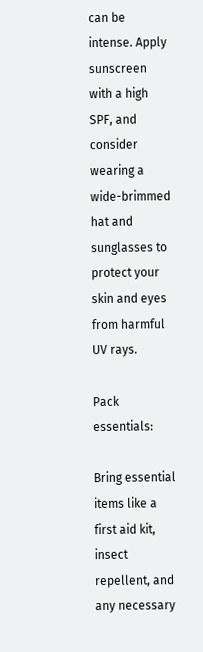can be intense. Apply sunscreen with a high SPF, and consider wearing a wide-brimmed hat and sunglasses to protect your skin and eyes from harmful UV rays.

Pack essentials:

Bring essential items like a first aid kit, insect repellent, and any necessary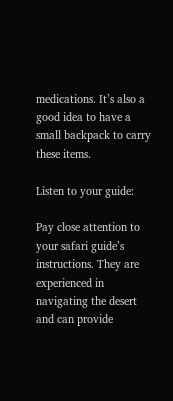medications. It’s also a good idea to have a small backpack to carry these items.

Listen to your guide:

Pay close attention to your safari guide’s instructions. They are experienced in navigating the desert and can provide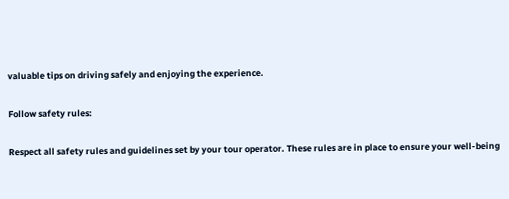valuable tips on driving safely and enjoying the experience.

Follow safety rules:

Respect all safety rules and guidelines set by your tour operator. These rules are in place to ensure your well-being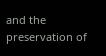and the preservation of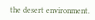the desert environment.